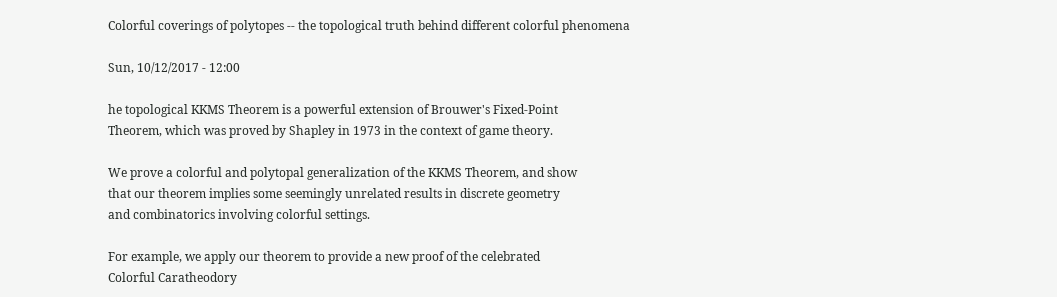Colorful coverings of polytopes -- the topological truth behind different colorful phenomena

Sun, 10/12/2017 - 12:00

he topological KKMS Theorem is a powerful extension of Brouwer's Fixed-Point
Theorem, which was proved by Shapley in 1973 in the context of game theory.

We prove a colorful and polytopal generalization of the KKMS Theorem, and show
that our theorem implies some seemingly unrelated results in discrete geometry
and combinatorics involving colorful settings.

For example, we apply our theorem to provide a new proof of the celebrated
Colorful Caratheodory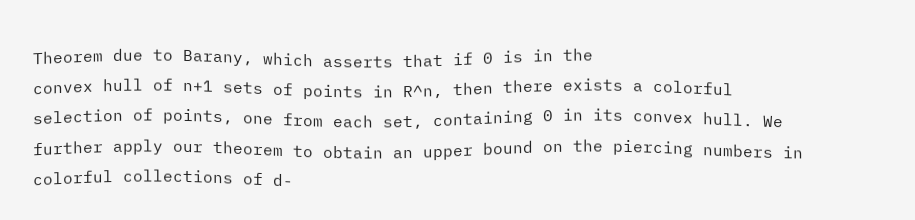Theorem due to Barany, which asserts that if 0 is in the
convex hull of n+1 sets of points in R^n, then there exists a colorful
selection of points, one from each set, containing 0 in its convex hull. We
further apply our theorem to obtain an upper bound on the piercing numbers in
colorful collections of d-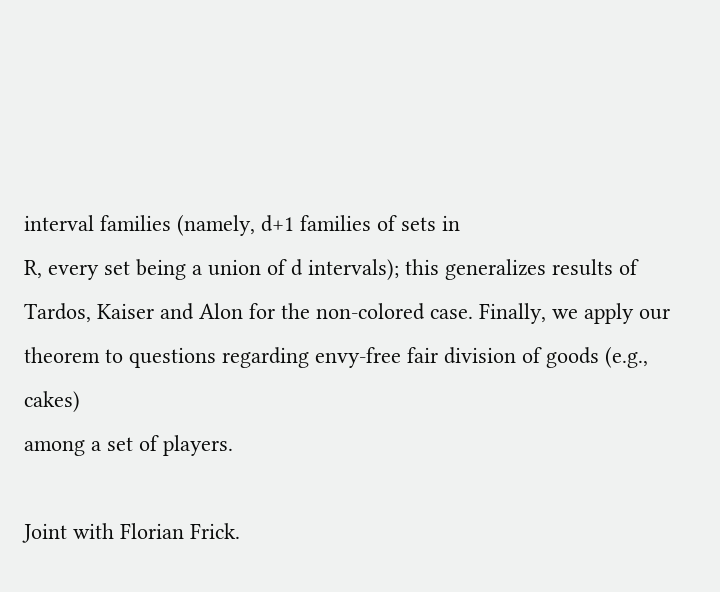interval families (namely, d+1 families of sets in
R, every set being a union of d intervals); this generalizes results of
Tardos, Kaiser and Alon for the non-colored case. Finally, we apply our
theorem to questions regarding envy-free fair division of goods (e.g., cakes)
among a set of players.

Joint with Florian Frick.